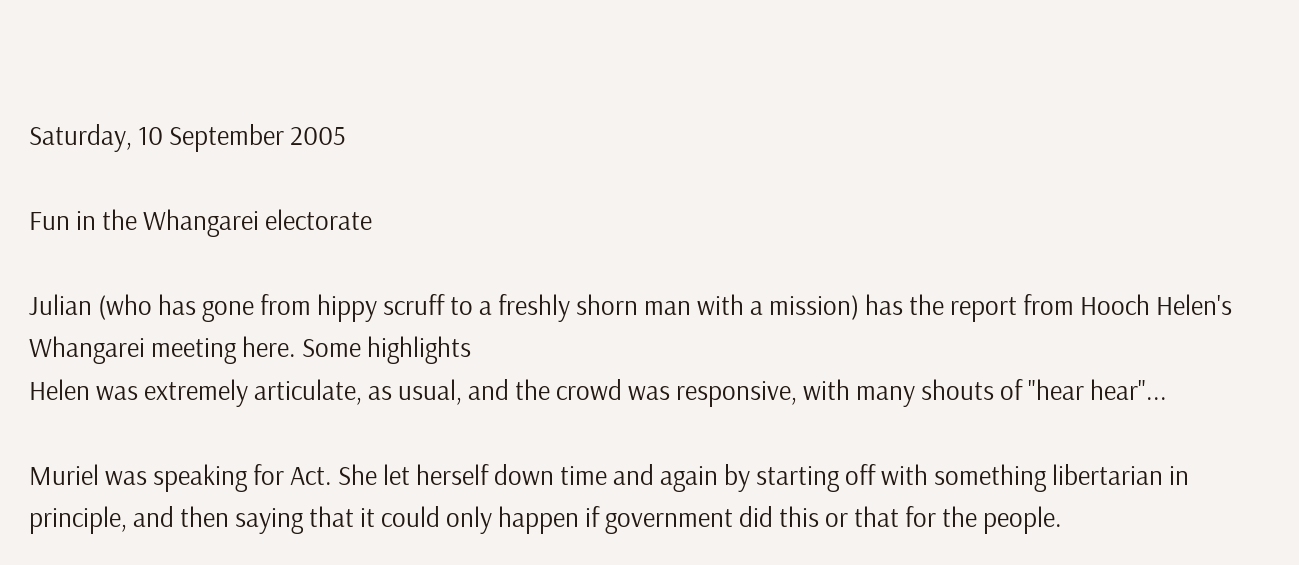Saturday, 10 September 2005

Fun in the Whangarei electorate

Julian (who has gone from hippy scruff to a freshly shorn man with a mission) has the report from Hooch Helen's Whangarei meeting here. Some highlights
Helen was extremely articulate, as usual, and the crowd was responsive, with many shouts of "hear hear"...

Muriel was speaking for Act. She let herself down time and again by starting off with something libertarian in principle, and then saying that it could only happen if government did this or that for the people.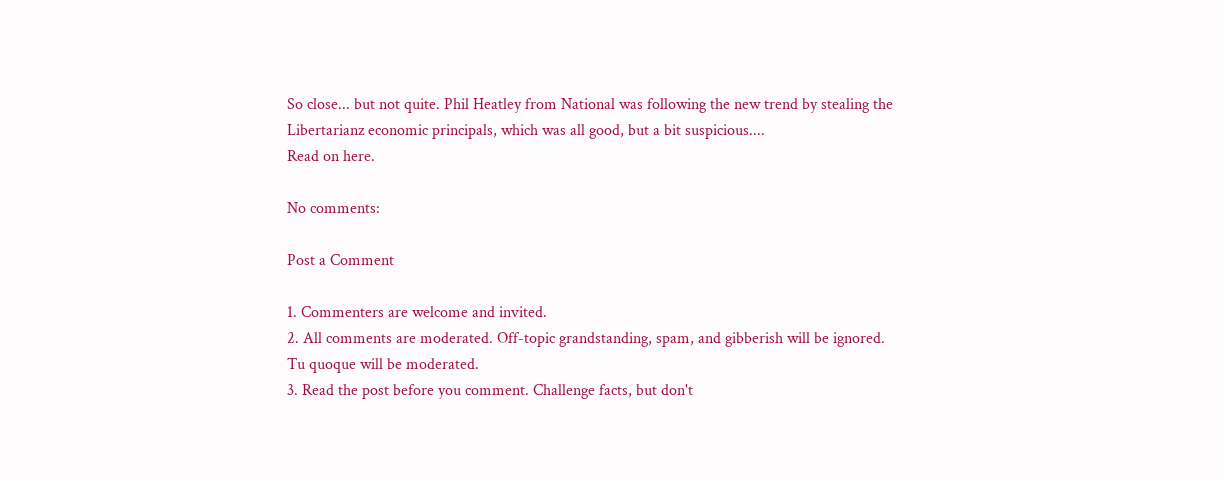So close... but not quite. Phil Heatley from National was following the new trend by stealing the Libertarianz economic principals, which was all good, but a bit suspicious....
Read on here.

No comments:

Post a Comment

1. Commenters are welcome and invited.
2. All comments are moderated. Off-topic grandstanding, spam, and gibberish will be ignored. Tu quoque will be moderated.
3. Read the post before you comment. Challenge facts, but don't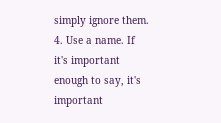simply ignore them.
4. Use a name. If it's important enough to say, it's important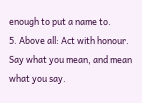enough to put a name to.
5. Above all: Act with honour. Say what you mean, and mean what you say.